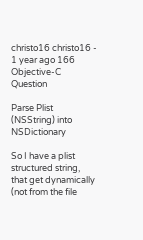christo16 christo16 - 1 year ago 166
Objective-C Question

Parse Plist (NSString) into NSDictionary

So I have a plist structured string, that get dynamically (not from the file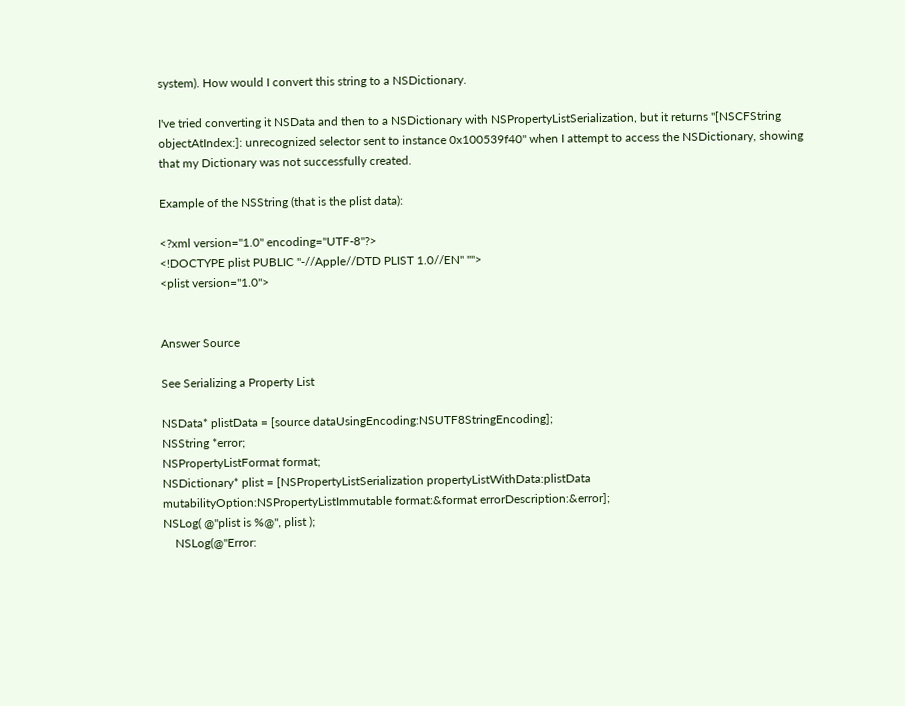system). How would I convert this string to a NSDictionary.

I've tried converting it NSData and then to a NSDictionary with NSPropertyListSerialization, but it returns "[NSCFString objectAtIndex:]: unrecognized selector sent to instance 0x100539f40" when I attempt to access the NSDictionary, showing that my Dictionary was not successfully created.

Example of the NSString (that is the plist data):

<?xml version="1.0" encoding="UTF-8"?>
<!DOCTYPE plist PUBLIC "-//Apple//DTD PLIST 1.0//EN" "">
<plist version="1.0">


Answer Source

See Serializing a Property List

NSData* plistData = [source dataUsingEncoding:NSUTF8StringEncoding];
NSString *error;
NSPropertyListFormat format;
NSDictionary* plist = [NSPropertyListSerialization propertyListWithData:plistData mutabilityOption:NSPropertyListImmutable format:&format errorDescription:&error];
NSLog( @"plist is %@", plist );
    NSLog(@"Error: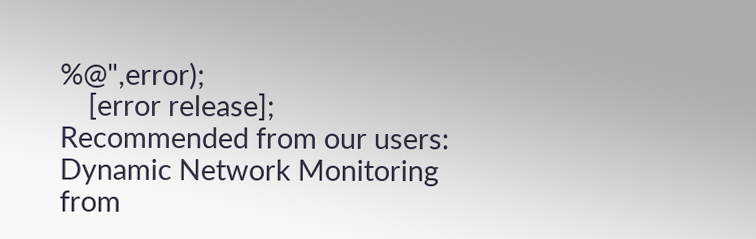%@",error);
    [error release];
Recommended from our users: Dynamic Network Monitoring from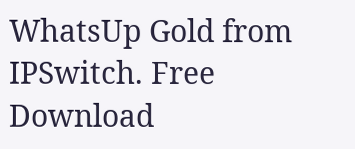WhatsUp Gold from IPSwitch. Free Download